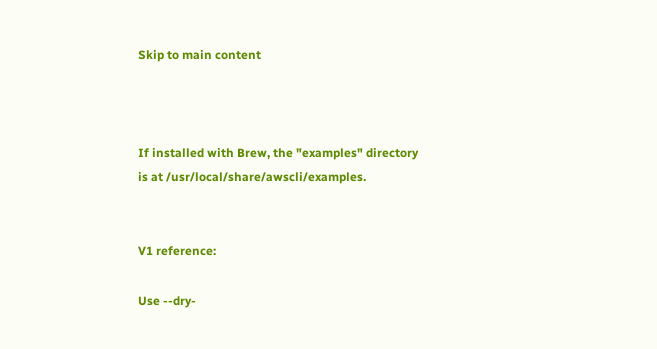Skip to main content



If installed with Brew, the "examples" directory is at /usr/local/share/awscli/examples.


V1 reference:

Use --dry-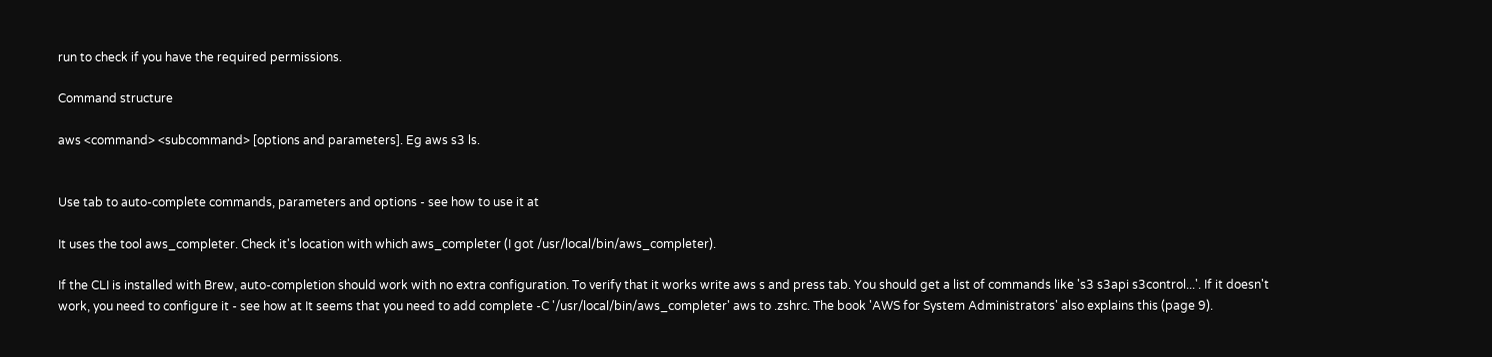run to check if you have the required permissions.

Command structure

aws <command> <subcommand> [options and parameters]. Eg aws s3 ls.


Use tab to auto-complete commands, parameters and options - see how to use it at

It uses the tool aws_completer. Check it's location with which aws_completer (I got /usr/local/bin/aws_completer).

If the CLI is installed with Brew, auto-completion should work with no extra configuration. To verify that it works write aws s and press tab. You should get a list of commands like 's3 s3api s3control...'. If it doesn't work, you need to configure it - see how at It seems that you need to add complete -C '/usr/local/bin/aws_completer' aws to .zshrc. The book 'AWS for System Administrators' also explains this (page 9).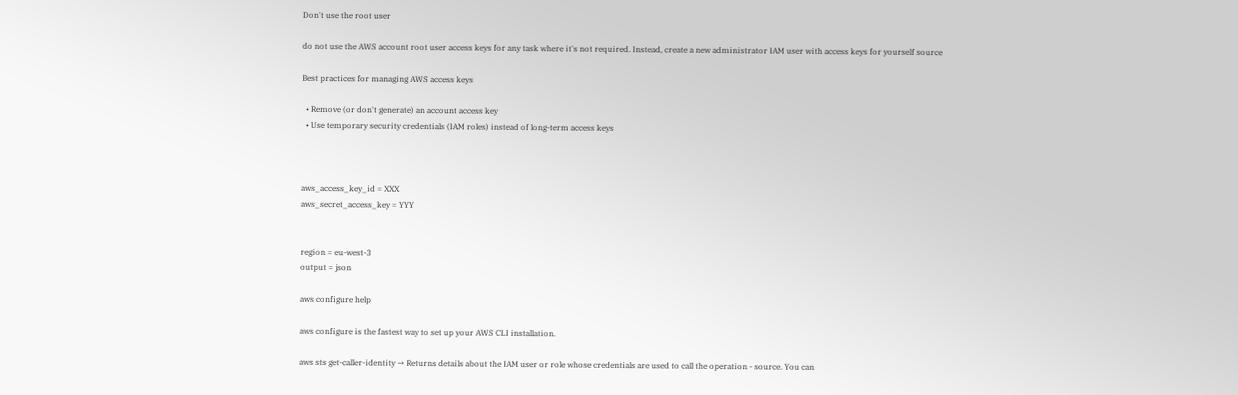Don't use the root user

do not use the AWS account root user access keys for any task where it's not required. Instead, create a new administrator IAM user with access keys for yourself source

Best practices for managing AWS access keys

  • Remove (or don't generate) an account access key
  • Use temporary security credentials (IAM roles) instead of long-term access keys



aws_access_key_id = XXX
aws_secret_access_key = YYY


region = eu-west-3
output = json

aws configure help

aws configure is the fastest way to set up your AWS CLI installation.

aws sts get-caller-identity → Returns details about the IAM user or role whose credentials are used to call the operation - source. You can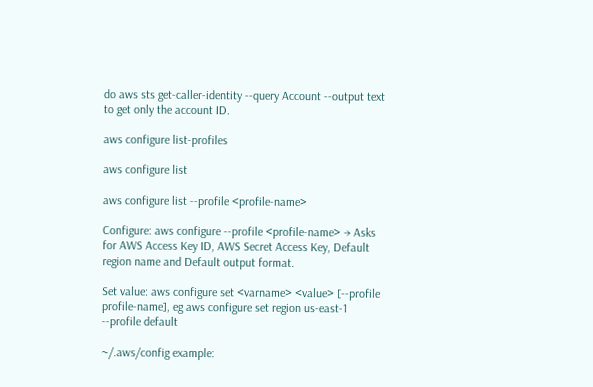do aws sts get-caller-identity --query Account --output text to get only the account ID.

aws configure list-profiles

aws configure list

aws configure list --profile <profile-name>

Configure: aws configure --profile <profile-name> → Asks for AWS Access Key ID, AWS Secret Access Key, Default region name and Default output format.

Set value: aws configure set <varname> <value> [--profile profile-name], eg aws configure set region us-east-1 --profile default

~/.aws/config example: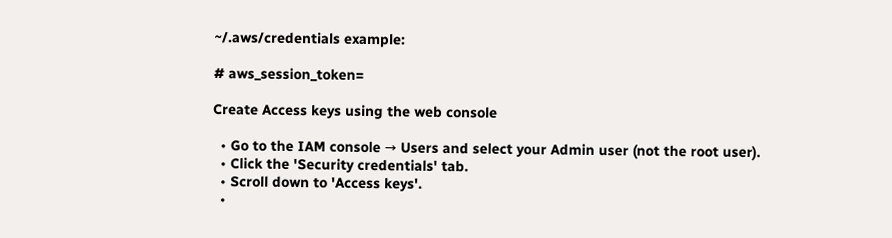~/.aws/credentials example:

# aws_session_token=

Create Access keys using the web console

  • Go to the IAM console → Users and select your Admin user (not the root user).
  • Click the 'Security credentials' tab.
  • Scroll down to 'Access keys'.
  •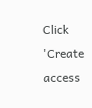Click 'Create access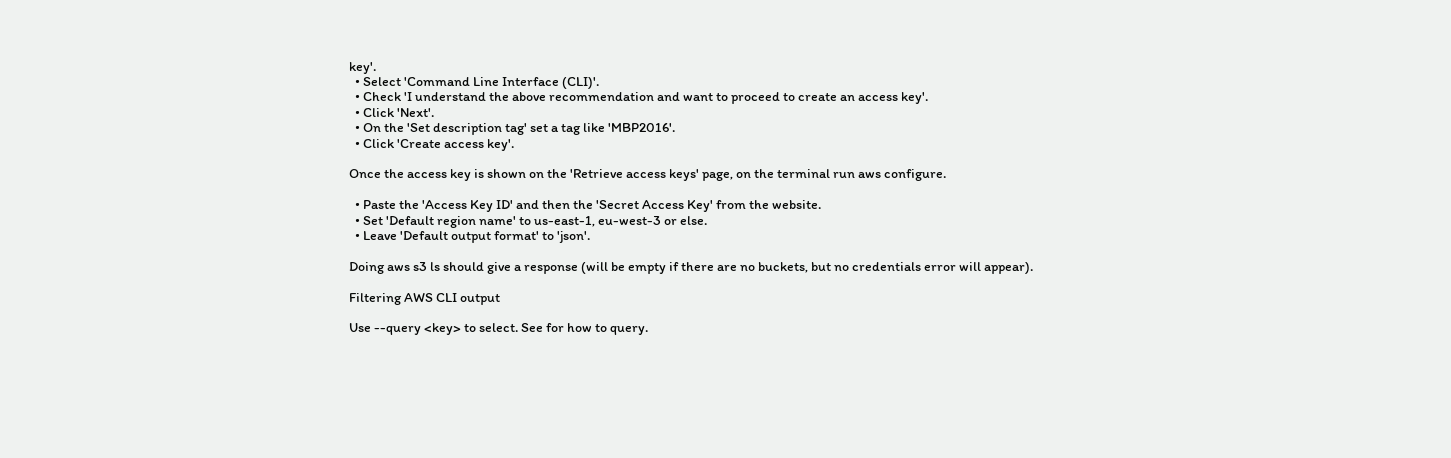key'.
  • Select 'Command Line Interface (CLI)'.
  • Check 'I understand the above recommendation and want to proceed to create an access key'.
  • Click 'Next'.
  • On the 'Set description tag' set a tag like 'MBP2016'.
  • Click 'Create access key'.

Once the access key is shown on the 'Retrieve access keys' page, on the terminal run aws configure.

  • Paste the 'Access Key ID' and then the 'Secret Access Key' from the website.
  • Set 'Default region name' to us-east-1, eu-west-3 or else.
  • Leave 'Default output format' to 'json'.

Doing aws s3 ls should give a response (will be empty if there are no buckets, but no credentials error will appear).

Filtering AWS CLI output

Use --query <key> to select. See for how to query.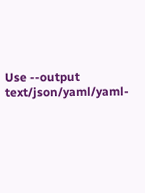Use --output text/json/yaml/yaml-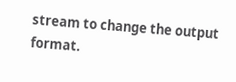stream to change the output format.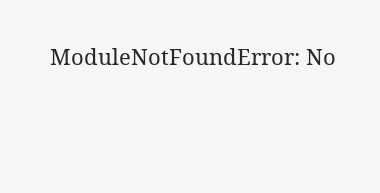ModuleNotFoundError: No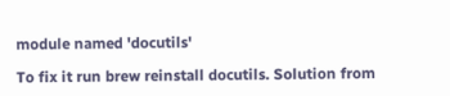module named 'docutils'

To fix it run brew reinstall docutils. Solution from